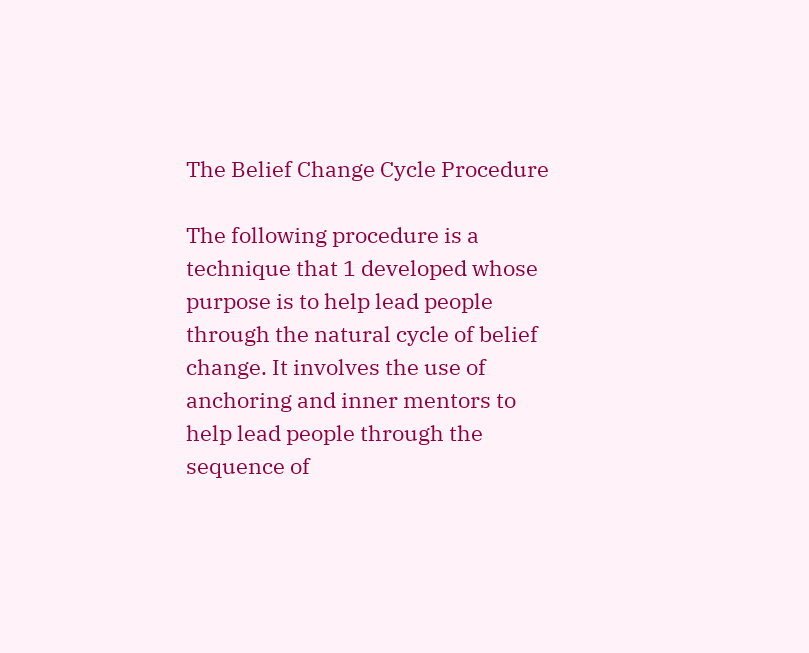The Belief Change Cycle Procedure

The following procedure is a technique that 1 developed whose purpose is to help lead people through the natural cycle of belief change. It involves the use of anchoring and inner mentors to help lead people through the sequence of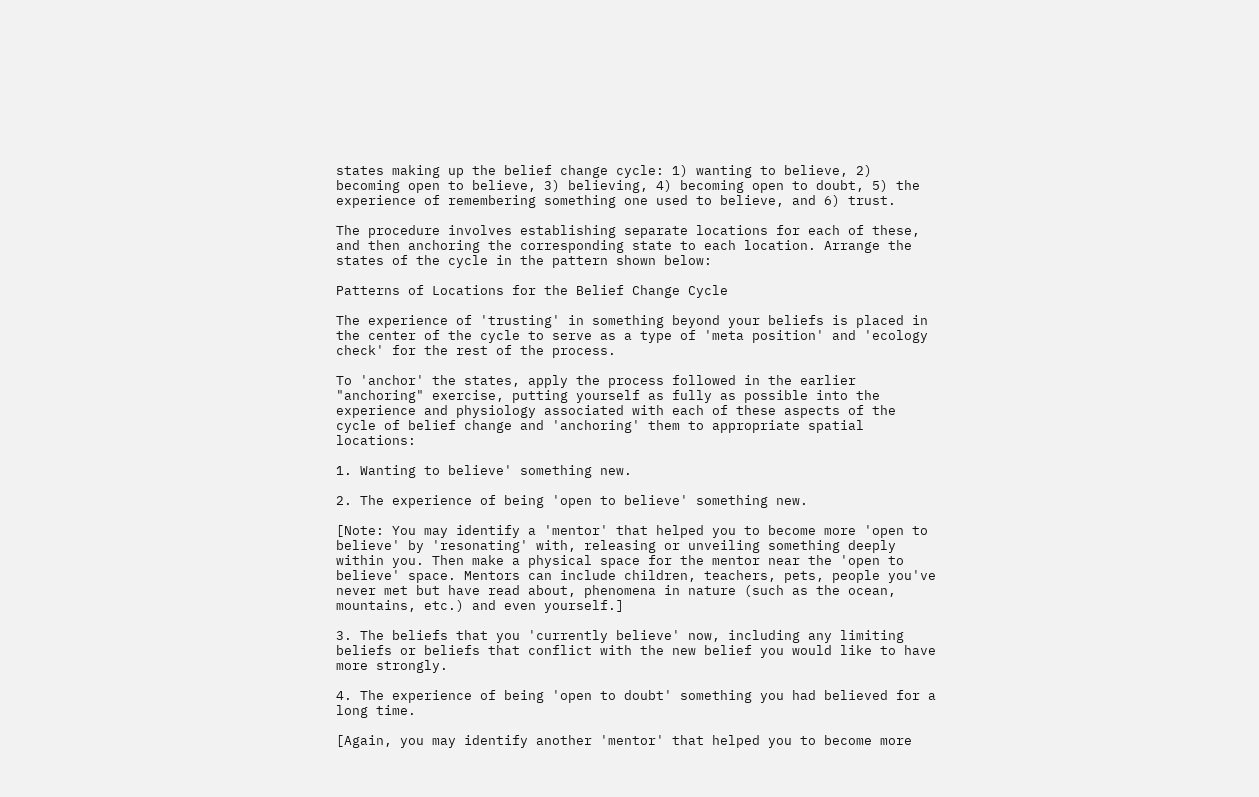states making up the belief change cycle: 1) wanting to believe, 2) becoming open to believe, 3) believing, 4) becoming open to doubt, 5) the experience of remembering something one used to believe, and 6) trust.

The procedure involves establishing separate locations for each of these, and then anchoring the corresponding state to each location. Arrange the states of the cycle in the pattern shown below:

Patterns of Locations for the Belief Change Cycle

The experience of 'trusting' in something beyond your beliefs is placed in the center of the cycle to serve as a type of 'meta position' and 'ecology check' for the rest of the process.

To 'anchor' the states, apply the process followed in the earlier "anchoring" exercise, putting yourself as fully as possible into the experience and physiology associated with each of these aspects of the cycle of belief change and 'anchoring' them to appropriate spatial locations:

1. Wanting to believe' something new.

2. The experience of being 'open to believe' something new.

[Note: You may identify a 'mentor' that helped you to become more 'open to believe' by 'resonating' with, releasing or unveiling something deeply within you. Then make a physical space for the mentor near the 'open to believe' space. Mentors can include children, teachers, pets, people you've never met but have read about, phenomena in nature (such as the ocean, mountains, etc.) and even yourself.]

3. The beliefs that you 'currently believe' now, including any limiting beliefs or beliefs that conflict with the new belief you would like to have more strongly.

4. The experience of being 'open to doubt' something you had believed for a long time.

[Again, you may identify another 'mentor' that helped you to become more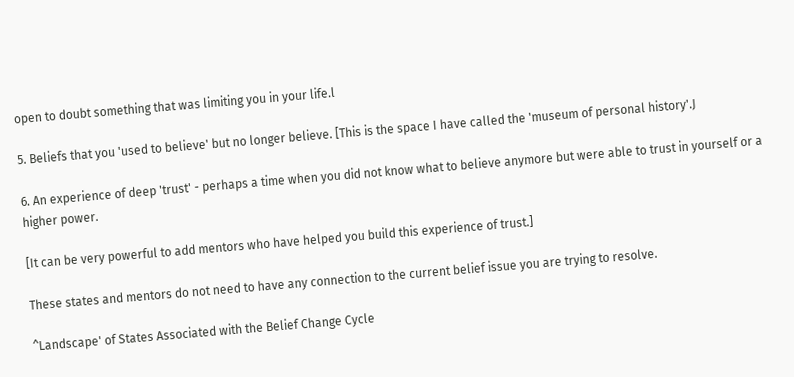open to doubt something that was limiting you in your life.l

5. Beliefs that you 'used to believe' but no longer believe. [This is the space I have called the 'museum of personal history'.J

6. An experience of deep 'trust' - perhaps a time when you did not know what to believe anymore but were able to trust in yourself or a higher power.

[It can be very powerful to add mentors who have helped you build this experience of trust.]

These states and mentors do not need to have any connection to the current belief issue you are trying to resolve.

^Landscape' of States Associated with the Belief Change Cycle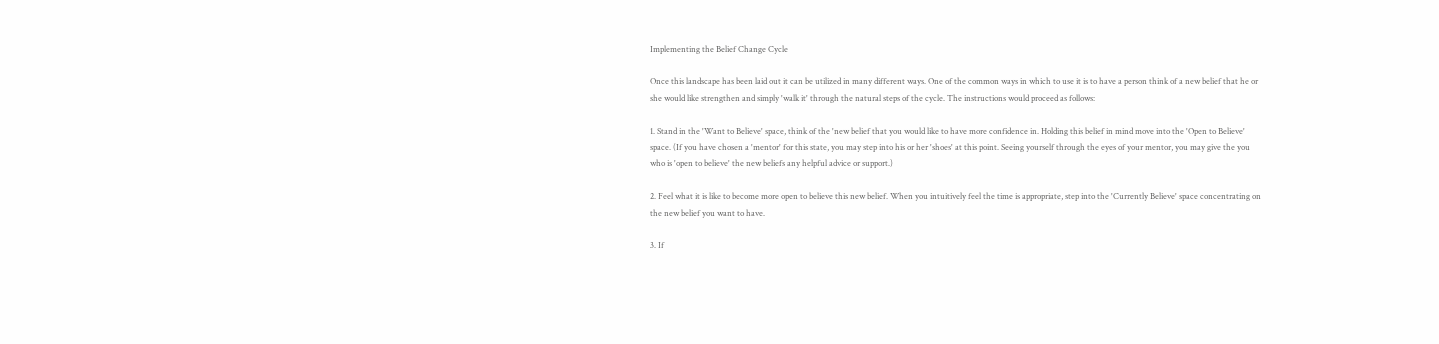Implementing the Belief Change Cycle

Once this landscape has been laid out it can be utilized in many different ways. One of the common ways in which to use it is to have a person think of a new belief that he or she would like strengthen and simply 'walk it' through the natural steps of the cycle. The instructions would proceed as follows:

1. Stand in the 'Want to Believe' space, think of the 'new belief that you would like to have more confidence in. Holding this belief in mind move into the 'Open to Believe' space. (If you have chosen a 'mentor' for this state, you may step into his or her 'shoes' at this point. Seeing yourself through the eyes of your mentor, you may give the you who is 'open to believe' the new beliefs any helpful advice or support.)

2. Feel what it is like to become more open to believe this new belief. When you intuitively feel the time is appropriate, step into the 'Currently Believe' space concentrating on the new belief you want to have.

3. If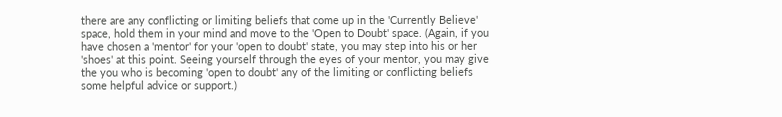there are any conflicting or limiting beliefs that come up in the 'Currently Believe' space, hold them in your mind and move to the 'Open to Doubt' space. (Again, if you have chosen a 'mentor' for your 'open to doubt' state, you may step into his or her 'shoes' at this point. Seeing yourself through the eyes of your mentor, you may give the you who is becoming 'open to doubt' any of the limiting or conflicting beliefs some helpful advice or support.)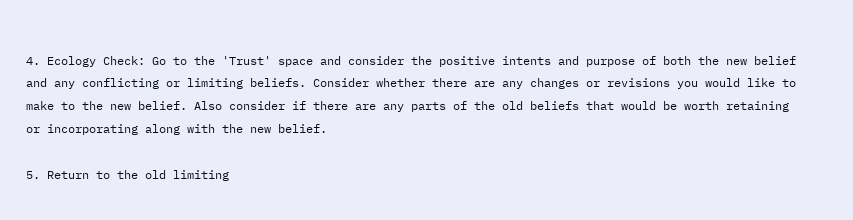4. Ecology Check: Go to the 'Trust' space and consider the positive intents and purpose of both the new belief and any conflicting or limiting beliefs. Consider whether there are any changes or revisions you would like to make to the new belief. Also consider if there are any parts of the old beliefs that would be worth retaining or incorporating along with the new belief.

5. Return to the old limiting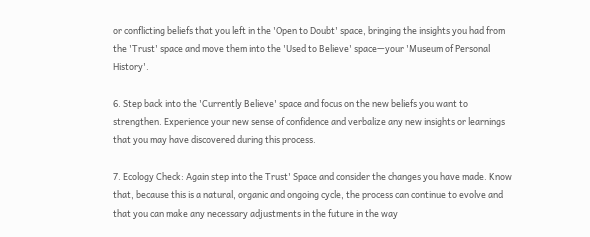or conflicting beliefs that you left in the 'Open to Doubt' space, bringing the insights you had from the 'Trust' space and move them into the 'Used to Believe' space—your 'Museum of Personal History'.

6. Step back into the 'Currently Believe' space and focus on the new beliefs you want to strengthen. Experience your new sense of confidence and verbalize any new insights or learnings that you may have discovered during this process.

7. Ecology Check: Again step into the Trust' Space and consider the changes you have made. Know that, because this is a natural, organic and ongoing cycle, the process can continue to evolve and that you can make any necessary adjustments in the future in the way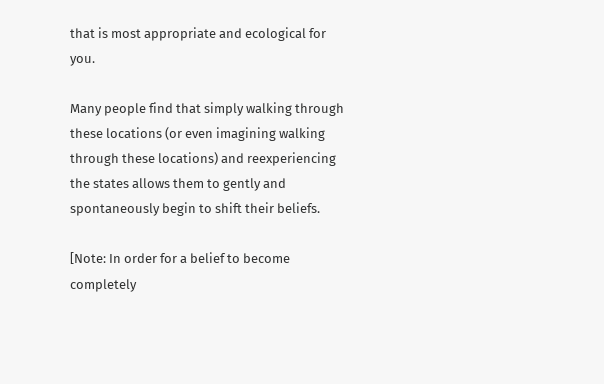that is most appropriate and ecological for you.

Many people find that simply walking through these locations (or even imagining walking through these locations) and reexperiencing the states allows them to gently and spontaneously begin to shift their beliefs.

[Note: In order for a belief to become completely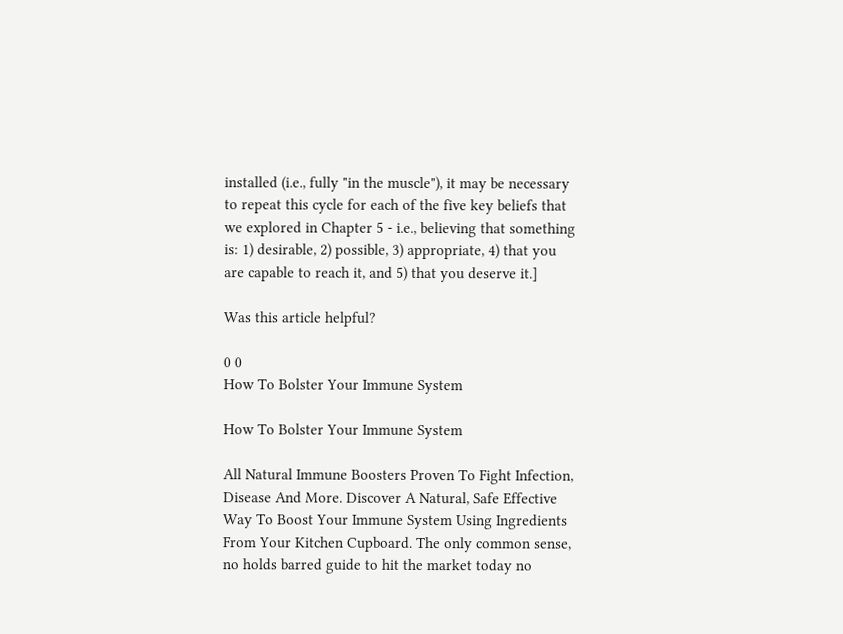installed (i.e., fully "in the muscle"), it may be necessary to repeat this cycle for each of the five key beliefs that we explored in Chapter 5 - i.e., believing that something is: 1) desirable, 2) possible, 3) appropriate, 4) that you are capable to reach it, and 5) that you deserve it.]

Was this article helpful?

0 0
How To Bolster Your Immune System

How To Bolster Your Immune System

All Natural Immune Boosters Proven To Fight Infection, Disease And More. Discover A Natural, Safe Effective Way To Boost Your Immune System Using Ingredients From Your Kitchen Cupboard. The only common sense, no holds barred guide to hit the market today no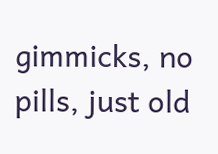gimmicks, no pills, just old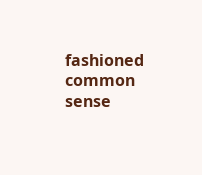fashioned common sense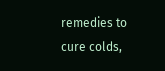remedies to cure colds,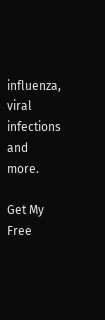influenza, viral infections and more.

Get My Free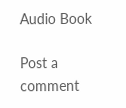Audio Book

Post a comment